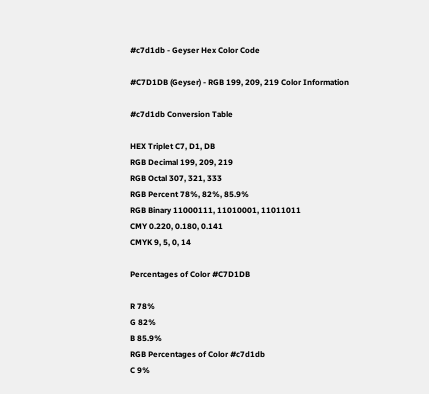#c7d1db - Geyser Hex Color Code

#C7D1DB (Geyser) - RGB 199, 209, 219 Color Information

#c7d1db Conversion Table

HEX Triplet C7, D1, DB
RGB Decimal 199, 209, 219
RGB Octal 307, 321, 333
RGB Percent 78%, 82%, 85.9%
RGB Binary 11000111, 11010001, 11011011
CMY 0.220, 0.180, 0.141
CMYK 9, 5, 0, 14

Percentages of Color #C7D1DB

R 78%
G 82%
B 85.9%
RGB Percentages of Color #c7d1db
C 9%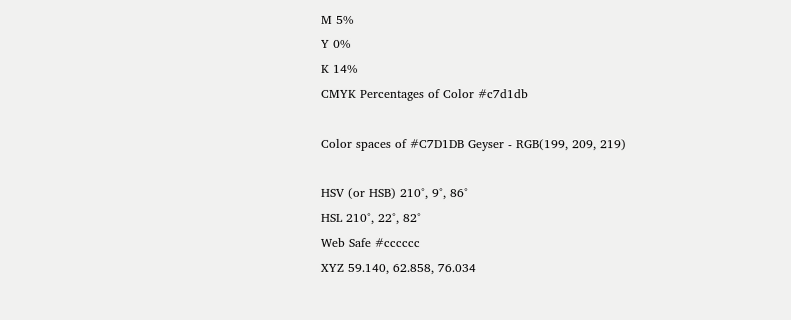M 5%
Y 0%
K 14%
CMYK Percentages of Color #c7d1db

Color spaces of #C7D1DB Geyser - RGB(199, 209, 219)

HSV (or HSB) 210°, 9°, 86°
HSL 210°, 22°, 82°
Web Safe #cccccc
XYZ 59.140, 62.858, 76.034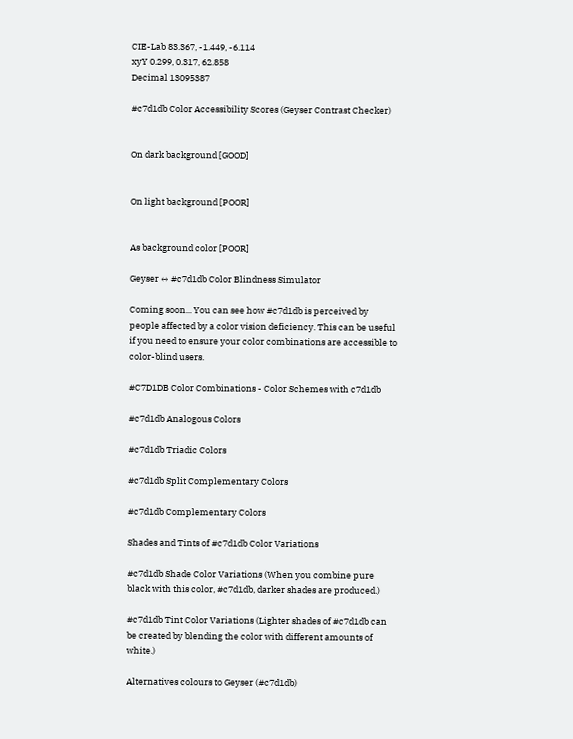CIE-Lab 83.367, -1.449, -6.114
xyY 0.299, 0.317, 62.858
Decimal 13095387

#c7d1db Color Accessibility Scores (Geyser Contrast Checker)


On dark background [GOOD]


On light background [POOR]


As background color [POOR]

Geyser ↔ #c7d1db Color Blindness Simulator

Coming soon... You can see how #c7d1db is perceived by people affected by a color vision deficiency. This can be useful if you need to ensure your color combinations are accessible to color-blind users.

#C7D1DB Color Combinations - Color Schemes with c7d1db

#c7d1db Analogous Colors

#c7d1db Triadic Colors

#c7d1db Split Complementary Colors

#c7d1db Complementary Colors

Shades and Tints of #c7d1db Color Variations

#c7d1db Shade Color Variations (When you combine pure black with this color, #c7d1db, darker shades are produced.)

#c7d1db Tint Color Variations (Lighter shades of #c7d1db can be created by blending the color with different amounts of white.)

Alternatives colours to Geyser (#c7d1db)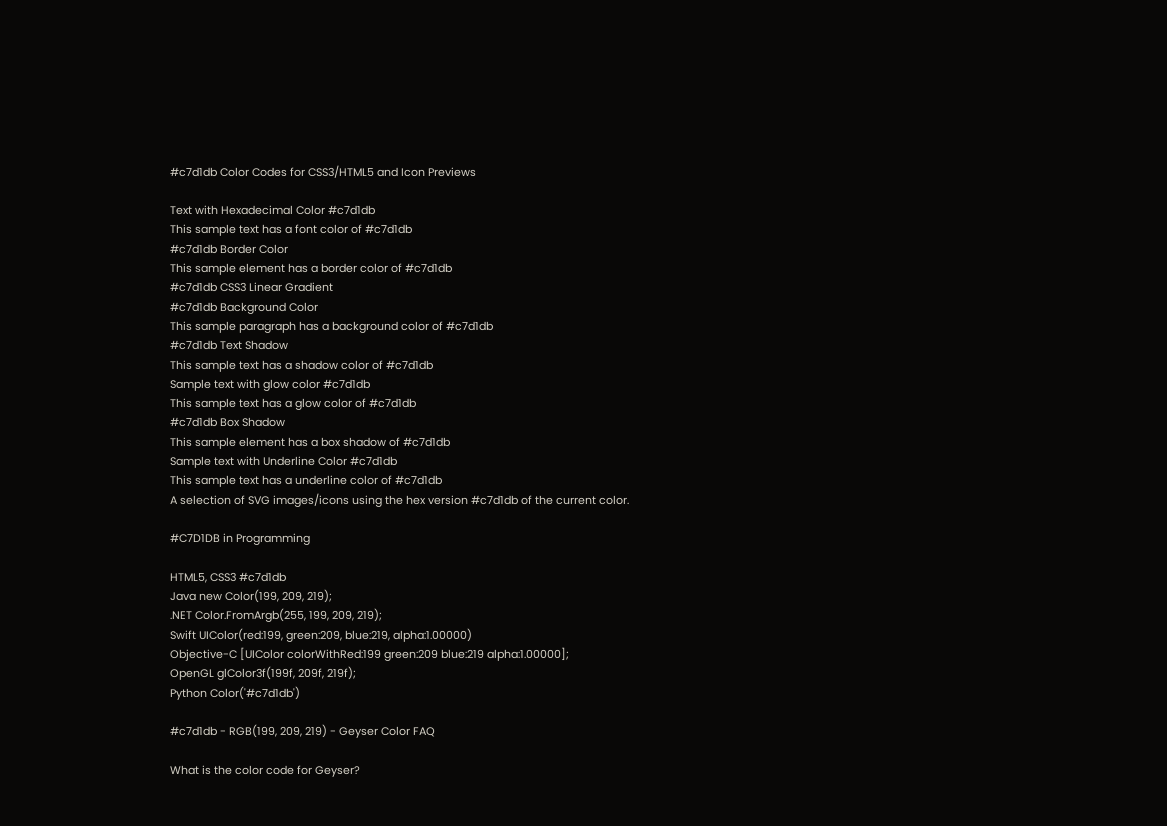#c7d1db Color Codes for CSS3/HTML5 and Icon Previews

Text with Hexadecimal Color #c7d1db
This sample text has a font color of #c7d1db
#c7d1db Border Color
This sample element has a border color of #c7d1db
#c7d1db CSS3 Linear Gradient
#c7d1db Background Color
This sample paragraph has a background color of #c7d1db
#c7d1db Text Shadow
This sample text has a shadow color of #c7d1db
Sample text with glow color #c7d1db
This sample text has a glow color of #c7d1db
#c7d1db Box Shadow
This sample element has a box shadow of #c7d1db
Sample text with Underline Color #c7d1db
This sample text has a underline color of #c7d1db
A selection of SVG images/icons using the hex version #c7d1db of the current color.

#C7D1DB in Programming

HTML5, CSS3 #c7d1db
Java new Color(199, 209, 219);
.NET Color.FromArgb(255, 199, 209, 219);
Swift UIColor(red:199, green:209, blue:219, alpha:1.00000)
Objective-C [UIColor colorWithRed:199 green:209 blue:219 alpha:1.00000];
OpenGL glColor3f(199f, 209f, 219f);
Python Color('#c7d1db')

#c7d1db - RGB(199, 209, 219) - Geyser Color FAQ

What is the color code for Geyser?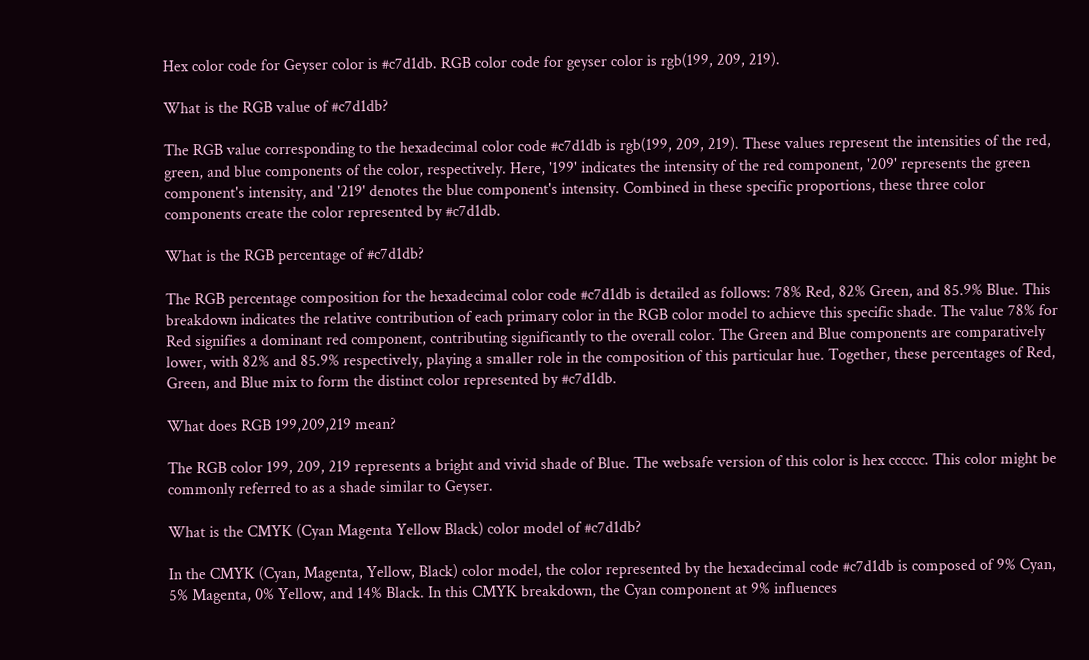Hex color code for Geyser color is #c7d1db. RGB color code for geyser color is rgb(199, 209, 219).

What is the RGB value of #c7d1db?

The RGB value corresponding to the hexadecimal color code #c7d1db is rgb(199, 209, 219). These values represent the intensities of the red, green, and blue components of the color, respectively. Here, '199' indicates the intensity of the red component, '209' represents the green component's intensity, and '219' denotes the blue component's intensity. Combined in these specific proportions, these three color components create the color represented by #c7d1db.

What is the RGB percentage of #c7d1db?

The RGB percentage composition for the hexadecimal color code #c7d1db is detailed as follows: 78% Red, 82% Green, and 85.9% Blue. This breakdown indicates the relative contribution of each primary color in the RGB color model to achieve this specific shade. The value 78% for Red signifies a dominant red component, contributing significantly to the overall color. The Green and Blue components are comparatively lower, with 82% and 85.9% respectively, playing a smaller role in the composition of this particular hue. Together, these percentages of Red, Green, and Blue mix to form the distinct color represented by #c7d1db.

What does RGB 199,209,219 mean?

The RGB color 199, 209, 219 represents a bright and vivid shade of Blue. The websafe version of this color is hex cccccc. This color might be commonly referred to as a shade similar to Geyser.

What is the CMYK (Cyan Magenta Yellow Black) color model of #c7d1db?

In the CMYK (Cyan, Magenta, Yellow, Black) color model, the color represented by the hexadecimal code #c7d1db is composed of 9% Cyan, 5% Magenta, 0% Yellow, and 14% Black. In this CMYK breakdown, the Cyan component at 9% influences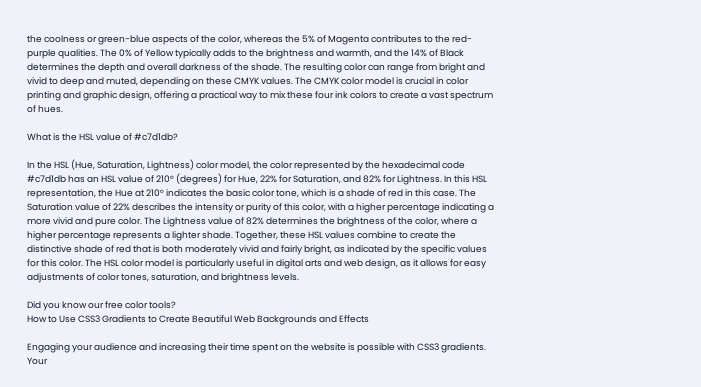the coolness or green-blue aspects of the color, whereas the 5% of Magenta contributes to the red-purple qualities. The 0% of Yellow typically adds to the brightness and warmth, and the 14% of Black determines the depth and overall darkness of the shade. The resulting color can range from bright and vivid to deep and muted, depending on these CMYK values. The CMYK color model is crucial in color printing and graphic design, offering a practical way to mix these four ink colors to create a vast spectrum of hues.

What is the HSL value of #c7d1db?

In the HSL (Hue, Saturation, Lightness) color model, the color represented by the hexadecimal code #c7d1db has an HSL value of 210° (degrees) for Hue, 22% for Saturation, and 82% for Lightness. In this HSL representation, the Hue at 210° indicates the basic color tone, which is a shade of red in this case. The Saturation value of 22% describes the intensity or purity of this color, with a higher percentage indicating a more vivid and pure color. The Lightness value of 82% determines the brightness of the color, where a higher percentage represents a lighter shade. Together, these HSL values combine to create the distinctive shade of red that is both moderately vivid and fairly bright, as indicated by the specific values for this color. The HSL color model is particularly useful in digital arts and web design, as it allows for easy adjustments of color tones, saturation, and brightness levels.

Did you know our free color tools?
How to Use CSS3 Gradients to Create Beautiful Web Backgrounds and Effects

Engaging your audience and increasing their time spent on the website is possible with CSS3 gradients. Your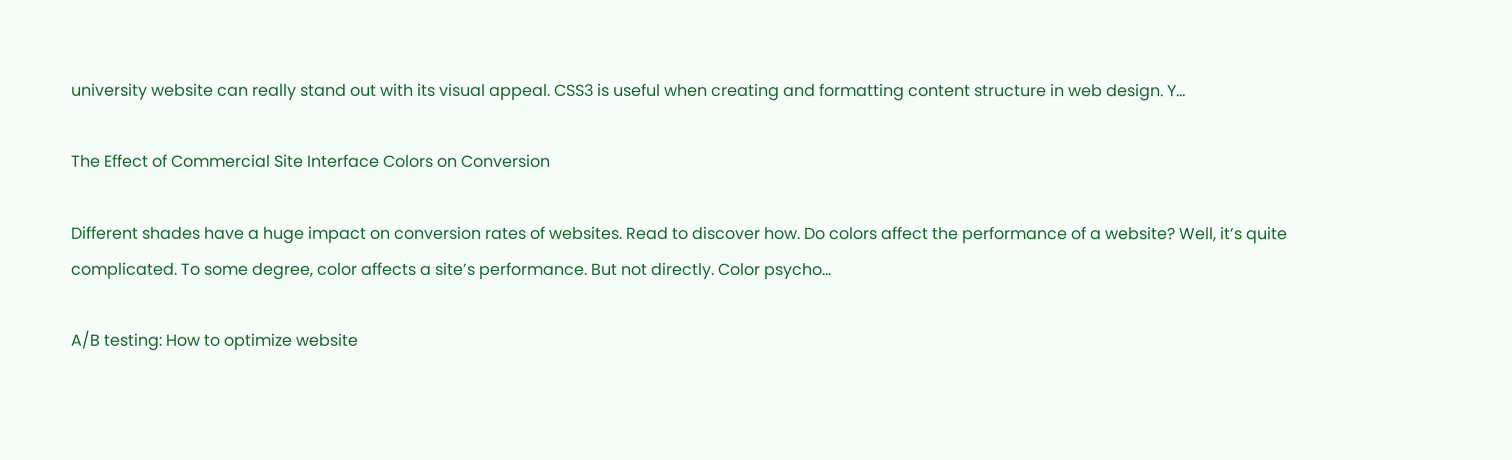university website can really stand out with its visual appeal. CSS3 is useful when creating and formatting content structure in web design. Y...

The Effect of Commercial Site Interface Colors on Conversion

Different shades have a huge impact on conversion rates of websites. Read to discover how. Do colors affect the performance of a website? Well, it’s quite complicated. To some degree, color affects a site’s performance. But not directly. Color psycho...

A/B testing: How to optimize website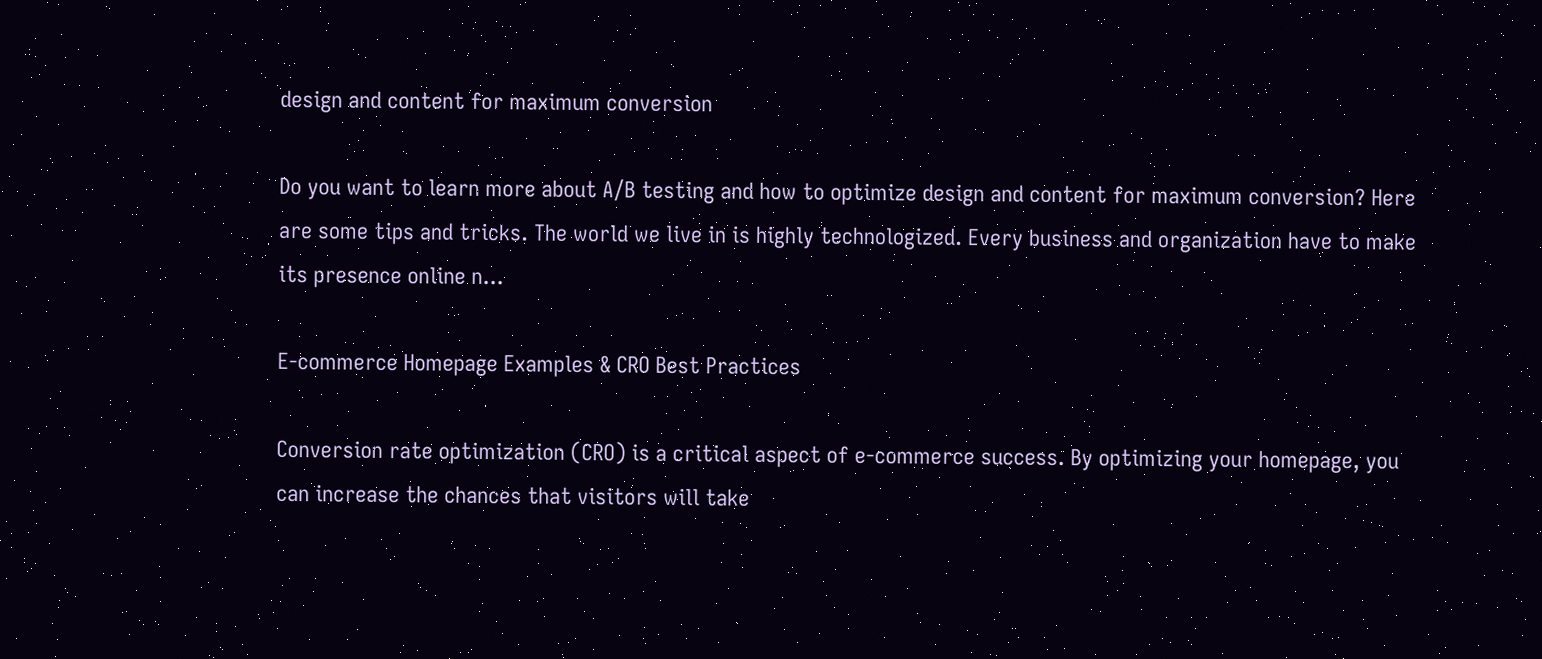design and content for maximum conversion

Do you want to learn more about A/B testing and how to optimize design and content for maximum conversion? Here are some tips and tricks. The world we live in is highly technologized. Every business and organization have to make its presence online n...

E-commerce Homepage Examples & CRO Best Practices

Conversion rate optimization (CRO) is a critical aspect of e-commerce success. By optimizing your homepage, you can increase the chances that visitors will take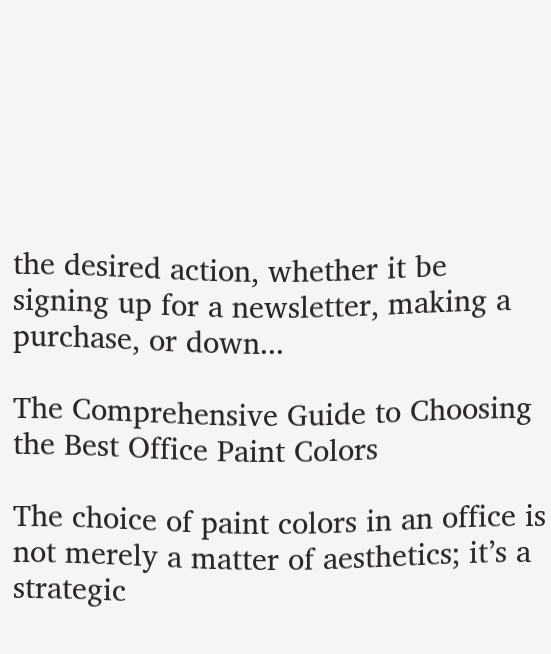the desired action, whether it be signing up for a newsletter, making a purchase, or down...

The Comprehensive Guide to Choosing the Best Office Paint Colors

The choice of paint colors in an office is not merely a matter of aesthetics; it’s a strategic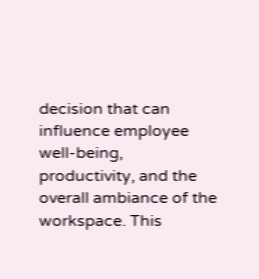decision that can influence employee well-being, productivity, and the overall ambiance of the workspace. This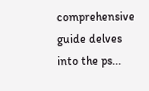comprehensive guide delves into the ps...